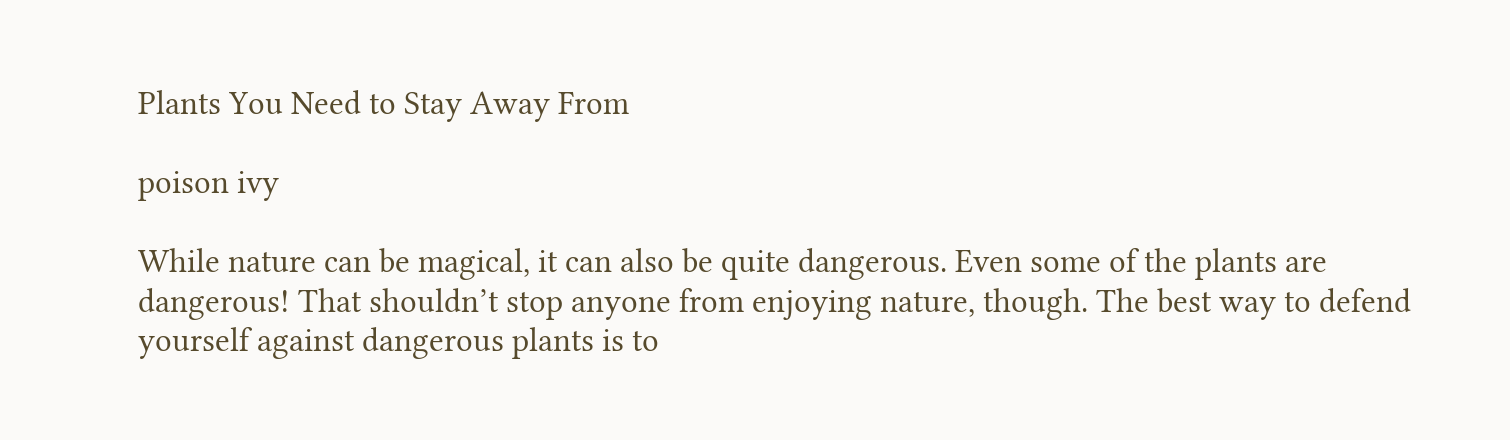Plants You Need to Stay Away From

poison ivy

While nature can be magical, it can also be quite dangerous. Even some of the plants are dangerous! That shouldn’t stop anyone from enjoying nature, though. The best way to defend yourself against dangerous plants is to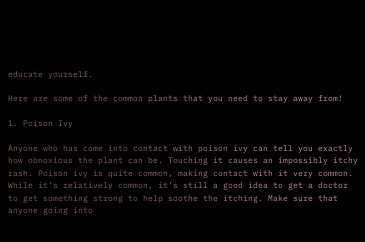educate yourself.

Here are some of the common plants that you need to stay away from!

1. Poison Ivy

Anyone who has come into contact with poison ivy can tell you exactly how obnoxious the plant can be. Touching it causes an impossibly itchy rash. Poison ivy is quite common, making contact with it very common. While it’s relatively common, it’s still a good idea to get a doctor to get something strong to help soothe the itching. Make sure that anyone going into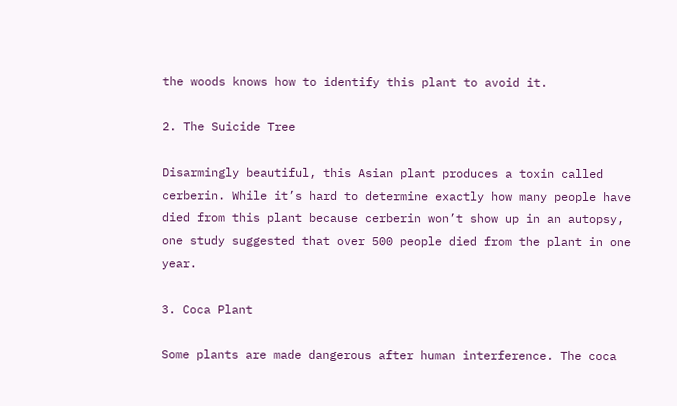the woods knows how to identify this plant to avoid it.

2. The Suicide Tree

Disarmingly beautiful, this Asian plant produces a toxin called cerberin. While it’s hard to determine exactly how many people have died from this plant because cerberin won’t show up in an autopsy, one study suggested that over 500 people died from the plant in one year.

3. Coca Plant

Some plants are made dangerous after human interference. The coca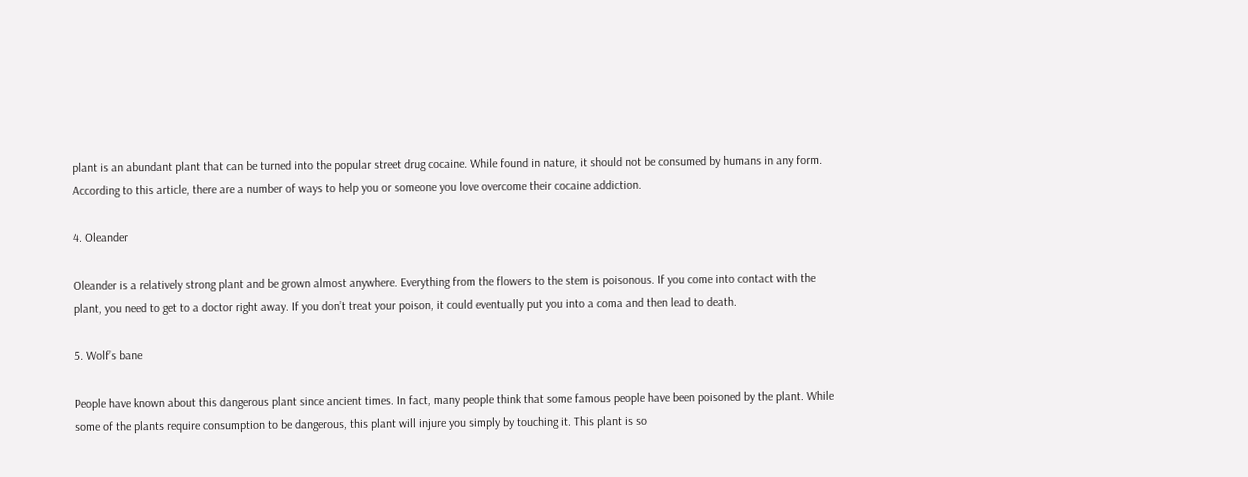plant is an abundant plant that can be turned into the popular street drug cocaine. While found in nature, it should not be consumed by humans in any form. According to this article, there are a number of ways to help you or someone you love overcome their cocaine addiction.

4. Oleander

Oleander is a relatively strong plant and be grown almost anywhere. Everything from the flowers to the stem is poisonous. If you come into contact with the plant, you need to get to a doctor right away. If you don’t treat your poison, it could eventually put you into a coma and then lead to death.

5. Wolf’s bane

People have known about this dangerous plant since ancient times. In fact, many people think that some famous people have been poisoned by the plant. While some of the plants require consumption to be dangerous, this plant will injure you simply by touching it. This plant is so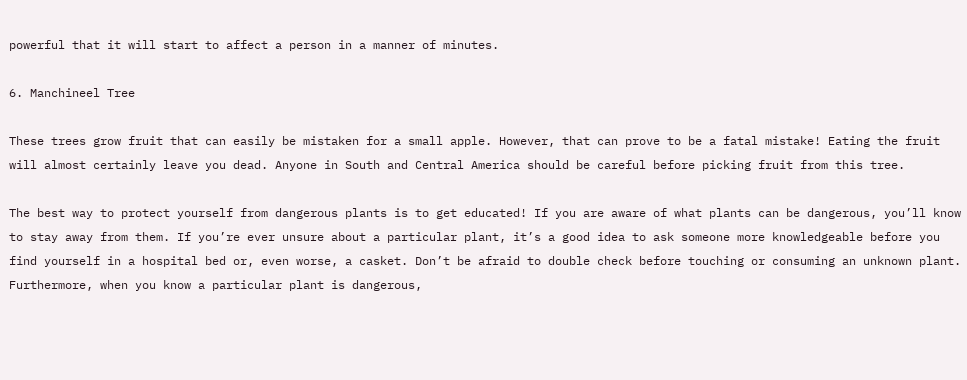powerful that it will start to affect a person in a manner of minutes.

6. Manchineel Tree

These trees grow fruit that can easily be mistaken for a small apple. However, that can prove to be a fatal mistake! Eating the fruit will almost certainly leave you dead. Anyone in South and Central America should be careful before picking fruit from this tree.

The best way to protect yourself from dangerous plants is to get educated! If you are aware of what plants can be dangerous, you’ll know to stay away from them. If you’re ever unsure about a particular plant, it’s a good idea to ask someone more knowledgeable before you find yourself in a hospital bed or, even worse, a casket. Don’t be afraid to double check before touching or consuming an unknown plant. Furthermore, when you know a particular plant is dangerous,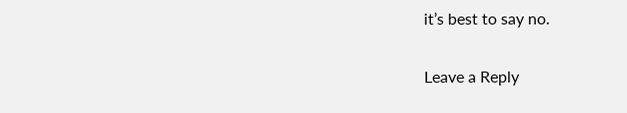it’s best to say no.

Leave a Reply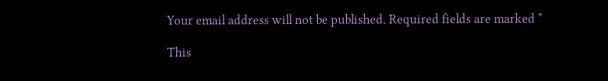Your email address will not be published. Required fields are marked *

This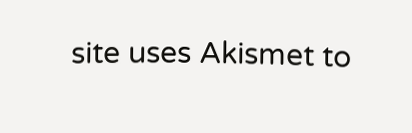site uses Akismet to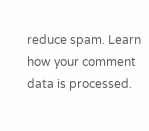reduce spam. Learn how your comment data is processed.